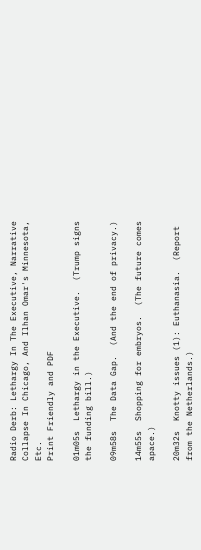Radio Derb: Lethargy In The Executive, Narrative Collapse In Chicago, And Ilhan Omar's Minnesota, Etc.
Print Friendly and PDF

01m05s  Lethargy in the Executive.  (Trump signs the funding bill.)

09m58s  The Data Gap.  (And the end of privacy.)

14m55s  Shopping for embryos.  (The future comes apace.)

20m32s  Knotty issues (1): Euthanasia.  (Report from the Netherlands.)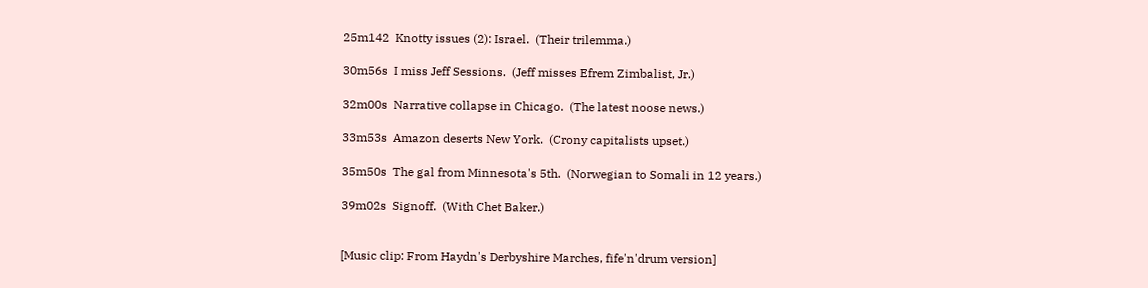25m142  Knotty issues (2): Israel.  (Their trilemma.)

30m56s  I miss Jeff Sessions.  (Jeff misses Efrem Zimbalist, Jr.)

32m00s  Narrative collapse in Chicago.  (The latest noose news.)

33m53s  Amazon deserts New York.  (Crony capitalists upset.)

35m50s  The gal from Minnesota's 5th.  (Norwegian to Somali in 12 years.)

39m02s  Signoff.  (With Chet Baker.)


[Music clip: From Haydn's Derbyshire Marches, fife'n'drum version]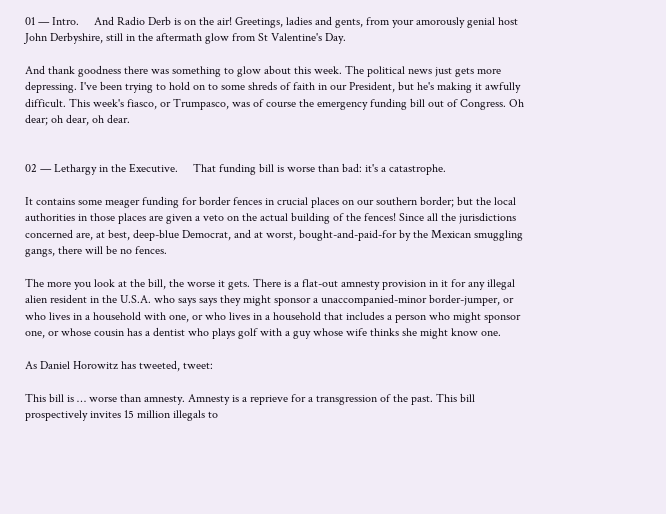01 — Intro.     And Radio Derb is on the air! Greetings, ladies and gents, from your amorously genial host John Derbyshire, still in the aftermath glow from St Valentine's Day.

And thank goodness there was something to glow about this week. The political news just gets more depressing. I've been trying to hold on to some shreds of faith in our President, but he's making it awfully difficult. This week's fiasco, or Trumpasco, was of course the emergency funding bill out of Congress. Oh dear; oh dear, oh dear.


02 — Lethargy in the Executive.     That funding bill is worse than bad: it's a catastrophe.

It contains some meager funding for border fences in crucial places on our southern border; but the local authorities in those places are given a veto on the actual building of the fences! Since all the jurisdictions concerned are, at best, deep-blue Democrat, and at worst, bought-and-paid-for by the Mexican smuggling gangs, there will be no fences.

The more you look at the bill, the worse it gets. There is a flat-out amnesty provision in it for any illegal alien resident in the U.S.A. who says says they might sponsor a unaccompanied-minor border-jumper, or who lives in a household with one, or who lives in a household that includes a person who might sponsor one, or whose cousin has a dentist who plays golf with a guy whose wife thinks she might know one.

As Daniel Horowitz has tweeted, tweet:

This bill is … worse than amnesty. Amnesty is a reprieve for a transgression of the past. This bill prospectively invites 15 million illegals to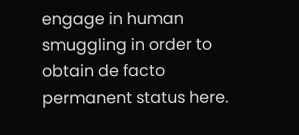engage in human smuggling in order to obtain de facto permanent status here.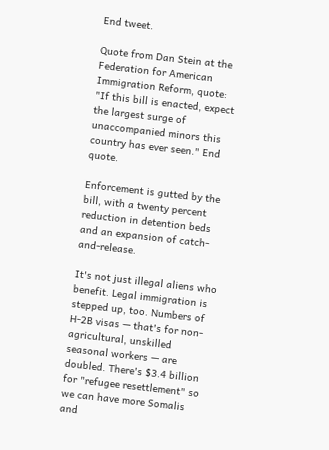End tweet.

Quote from Dan Stein at the Federation for American Immigration Reform, quote: "If this bill is enacted, expect the largest surge of unaccompanied minors this country has ever seen." End quote.

Enforcement is gutted by the bill, with a twenty percent reduction in detention beds and an expansion of catch-and-release.

It's not just illegal aliens who benefit. Legal immigration is stepped up, too. Numbers of H-2B visas — that's for non-agricultural, unskilled seasonal workers — are doubled. There's $3.4 billion for "refugee resettlement" so we can have more Somalis and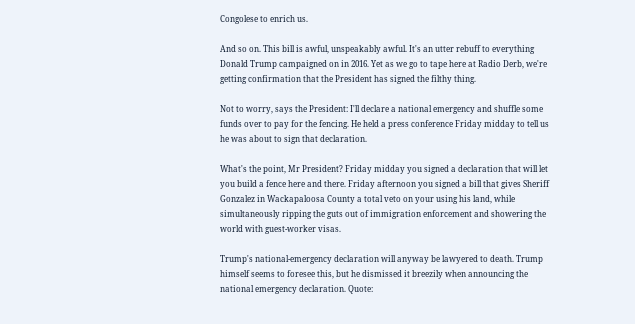Congolese to enrich us.

And so on. This bill is awful, unspeakably awful. It's an utter rebuff to everything Donald Trump campaigned on in 2016. Yet as we go to tape here at Radio Derb, we're getting confirmation that the President has signed the filthy thing.

Not to worry, says the President: I'll declare a national emergency and shuffle some funds over to pay for the fencing. He held a press conference Friday midday to tell us he was about to sign that declaration.

What's the point, Mr President? Friday midday you signed a declaration that will let you build a fence here and there. Friday afternoon you signed a bill that gives Sheriff Gonzalez in Wackapaloosa County a total veto on your using his land, while simultaneously ripping the guts out of immigration enforcement and showering the world with guest-worker visas.

Trump's national-emergency declaration will anyway be lawyered to death. Trump himself seems to foresee this, but he dismissed it breezily when announcing the national emergency declaration. Quote: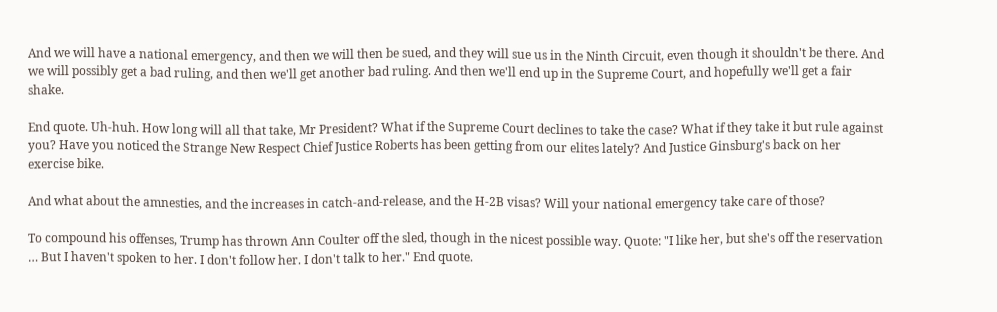And we will have a national emergency, and then we will then be sued, and they will sue us in the Ninth Circuit, even though it shouldn't be there. And we will possibly get a bad ruling, and then we'll get another bad ruling. And then we'll end up in the Supreme Court, and hopefully we'll get a fair shake.

End quote. Uh-huh. How long will all that take, Mr President? What if the Supreme Court declines to take the case? What if they take it but rule against you? Have you noticed the Strange New Respect Chief Justice Roberts has been getting from our elites lately? And Justice Ginsburg's back on her exercise bike.

And what about the amnesties, and the increases in catch-and-release, and the H-2B visas? Will your national emergency take care of those?

To compound his offenses, Trump has thrown Ann Coulter off the sled, though in the nicest possible way. Quote: "I like her, but she's off the reservation … But I haven't spoken to her. I don't follow her. I don't talk to her." End quote.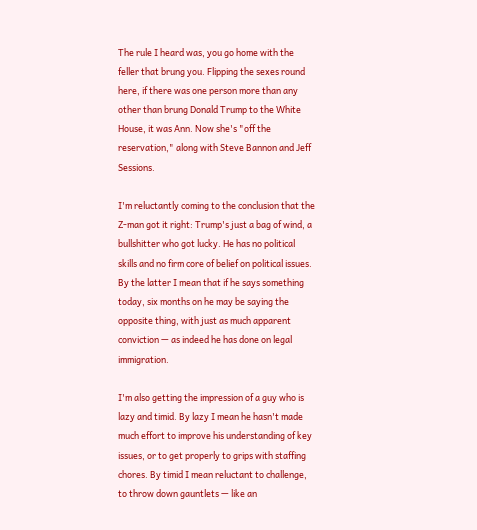The rule I heard was, you go home with the feller that brung you. Flipping the sexes round here, if there was one person more than any other than brung Donald Trump to the White House, it was Ann. Now she's "off the reservation," along with Steve Bannon and Jeff Sessions.

I'm reluctantly coming to the conclusion that the Z-man got it right: Trump's just a bag of wind, a bullshitter who got lucky. He has no political skills and no firm core of belief on political issues. By the latter I mean that if he says something today, six months on he may be saying the opposite thing, with just as much apparent conviction — as indeed he has done on legal immigration.

I'm also getting the impression of a guy who is lazy and timid. By lazy I mean he hasn't made much effort to improve his understanding of key issues, or to get properly to grips with staffing chores. By timid I mean reluctant to challenge, to throw down gauntlets — like an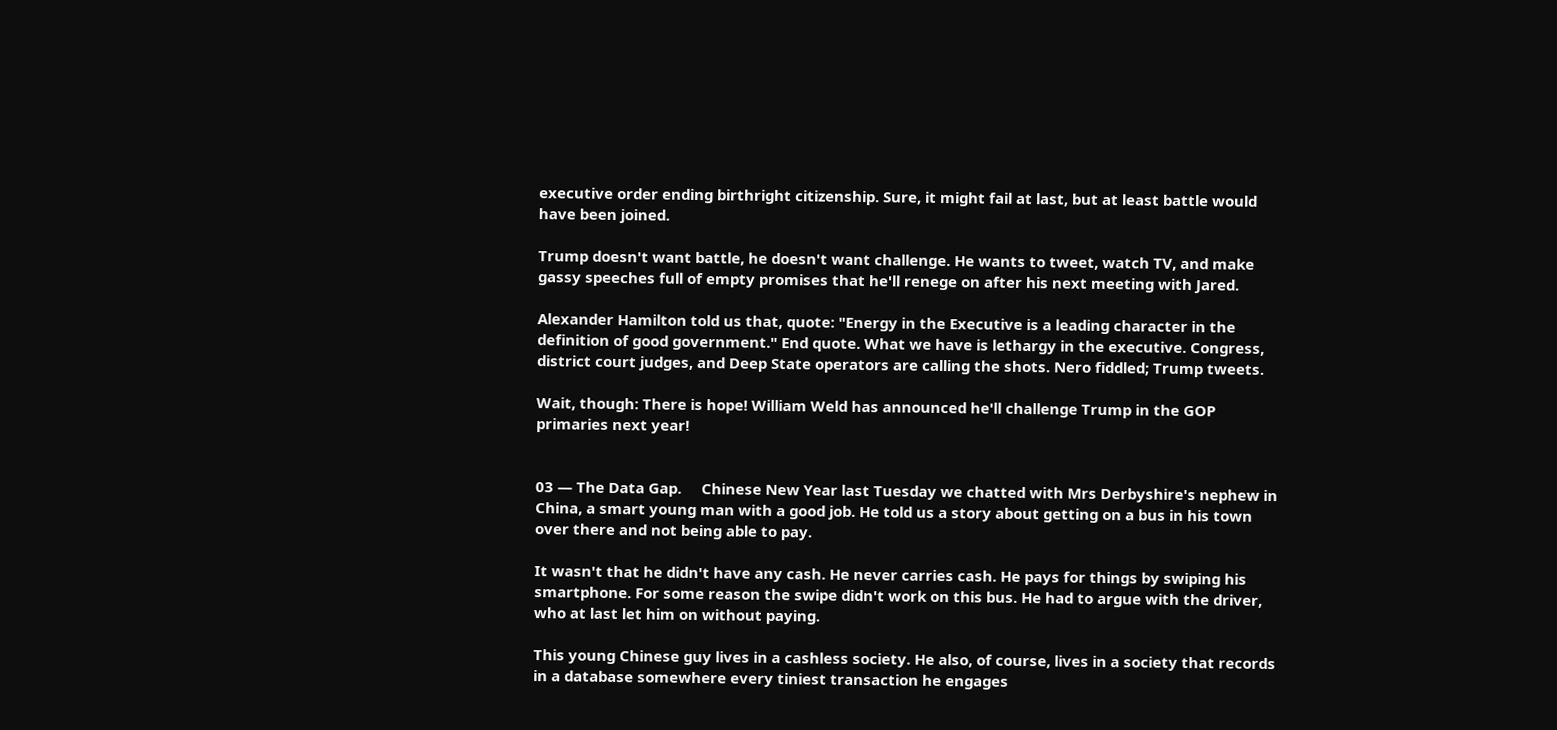executive order ending birthright citizenship. Sure, it might fail at last, but at least battle would have been joined.

Trump doesn't want battle, he doesn't want challenge. He wants to tweet, watch TV, and make gassy speeches full of empty promises that he'll renege on after his next meeting with Jared.

Alexander Hamilton told us that, quote: "Energy in the Executive is a leading character in the definition of good government." End quote. What we have is lethargy in the executive. Congress, district court judges, and Deep State operators are calling the shots. Nero fiddled; Trump tweets.

Wait, though: There is hope! William Weld has announced he'll challenge Trump in the GOP primaries next year!


03 — The Data Gap.     Chinese New Year last Tuesday we chatted with Mrs Derbyshire's nephew in China, a smart young man with a good job. He told us a story about getting on a bus in his town over there and not being able to pay.

It wasn't that he didn't have any cash. He never carries cash. He pays for things by swiping his smartphone. For some reason the swipe didn't work on this bus. He had to argue with the driver, who at last let him on without paying.

This young Chinese guy lives in a cashless society. He also, of course, lives in a society that records in a database somewhere every tiniest transaction he engages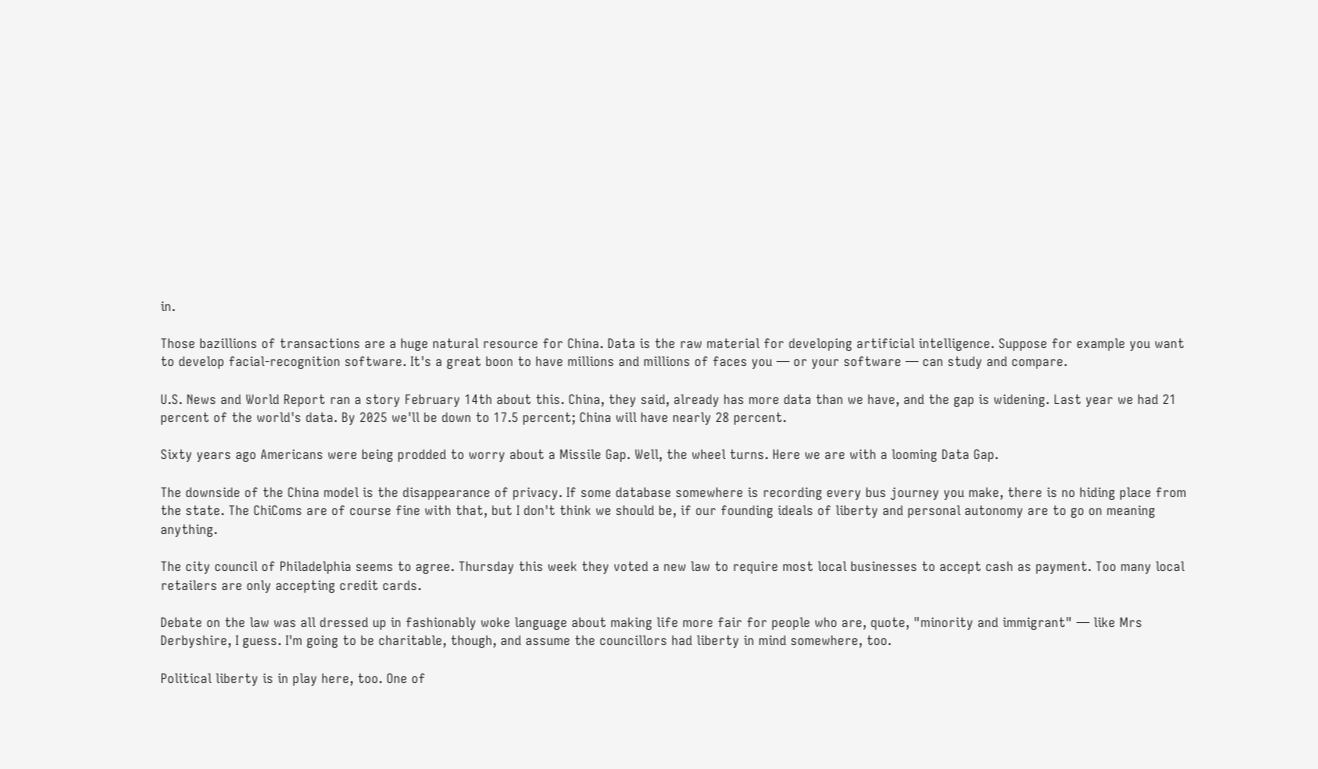in.

Those bazillions of transactions are a huge natural resource for China. Data is the raw material for developing artificial intelligence. Suppose for example you want to develop facial-recognition software. It's a great boon to have millions and millions of faces you — or your software — can study and compare.

U.S. News and World Report ran a story February 14th about this. China, they said, already has more data than we have, and the gap is widening. Last year we had 21 percent of the world's data. By 2025 we'll be down to 17.5 percent; China will have nearly 28 percent.

Sixty years ago Americans were being prodded to worry about a Missile Gap. Well, the wheel turns. Here we are with a looming Data Gap.

The downside of the China model is the disappearance of privacy. If some database somewhere is recording every bus journey you make, there is no hiding place from the state. The ChiComs are of course fine with that, but I don't think we should be, if our founding ideals of liberty and personal autonomy are to go on meaning anything.

The city council of Philadelphia seems to agree. Thursday this week they voted a new law to require most local businesses to accept cash as payment. Too many local retailers are only accepting credit cards.

Debate on the law was all dressed up in fashionably woke language about making life more fair for people who are, quote, "minority and immigrant" — like Mrs Derbyshire, I guess. I'm going to be charitable, though, and assume the councillors had liberty in mind somewhere, too.

Political liberty is in play here, too. One of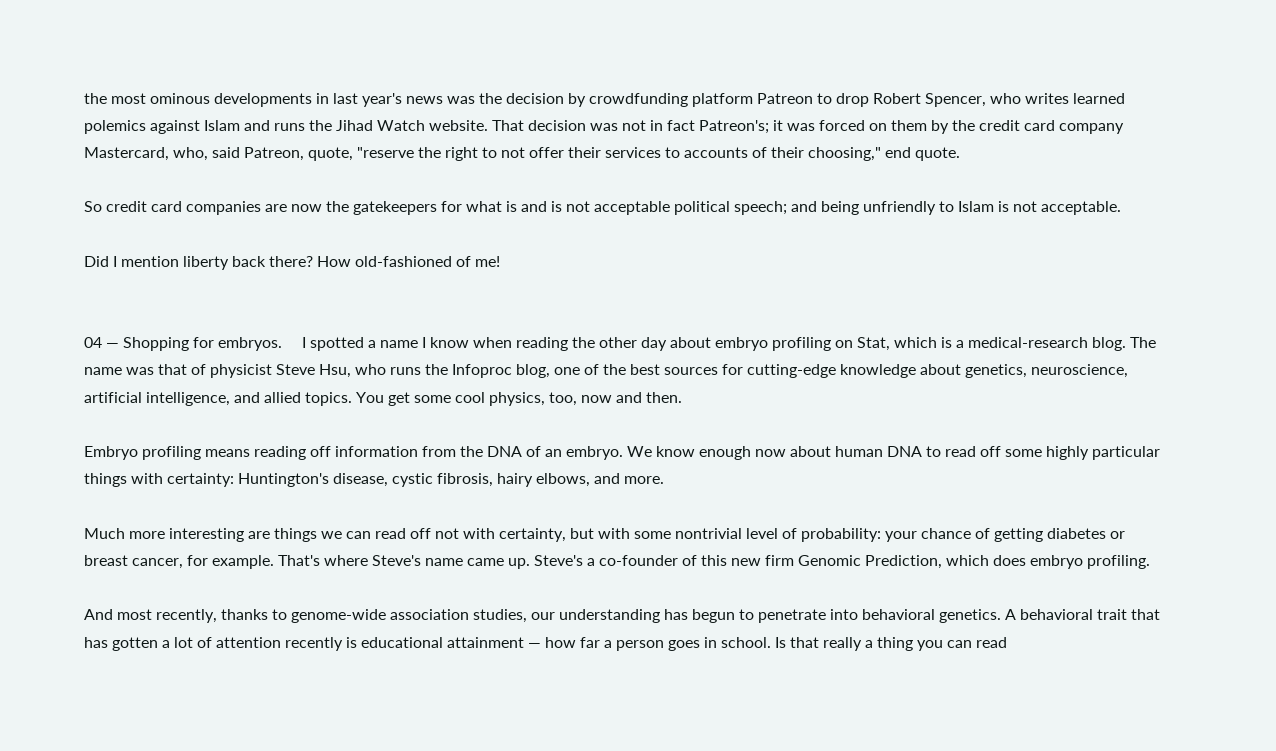the most ominous developments in last year's news was the decision by crowdfunding platform Patreon to drop Robert Spencer, who writes learned polemics against Islam and runs the Jihad Watch website. That decision was not in fact Patreon's; it was forced on them by the credit card company Mastercard, who, said Patreon, quote, "reserve the right to not offer their services to accounts of their choosing," end quote.

So credit card companies are now the gatekeepers for what is and is not acceptable political speech; and being unfriendly to Islam is not acceptable.

Did I mention liberty back there? How old-fashioned of me!


04 — Shopping for embryos.     I spotted a name I know when reading the other day about embryo profiling on Stat, which is a medical-research blog. The name was that of physicist Steve Hsu, who runs the Infoproc blog, one of the best sources for cutting-edge knowledge about genetics, neuroscience, artificial intelligence, and allied topics. You get some cool physics, too, now and then.

Embryo profiling means reading off information from the DNA of an embryo. We know enough now about human DNA to read off some highly particular things with certainty: Huntington's disease, cystic fibrosis, hairy elbows, and more.

Much more interesting are things we can read off not with certainty, but with some nontrivial level of probability: your chance of getting diabetes or breast cancer, for example. That's where Steve's name came up. Steve's a co-founder of this new firm Genomic Prediction, which does embryo profiling.

And most recently, thanks to genome-wide association studies, our understanding has begun to penetrate into behavioral genetics. A behavioral trait that has gotten a lot of attention recently is educational attainment — how far a person goes in school. Is that really a thing you can read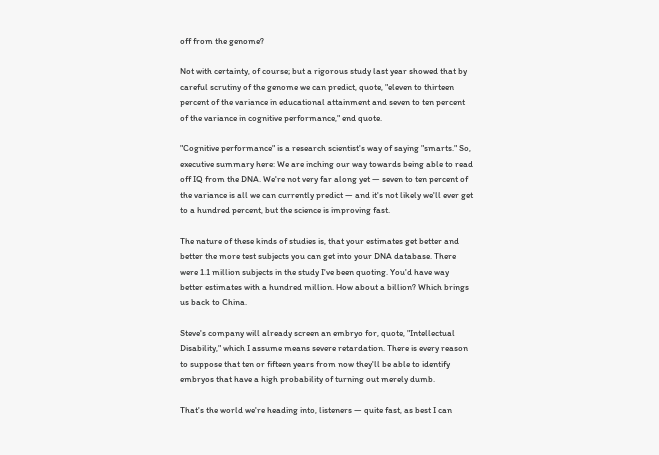off from the genome?

Not with certainty, of course; but a rigorous study last year showed that by careful scrutiny of the genome we can predict, quote, "eleven to thirteen percent of the variance in educational attainment and seven to ten percent of the variance in cognitive performance," end quote.

"Cognitive performance" is a research scientist's way of saying "smarts." So, executive summary here: We are inching our way towards being able to read off IQ from the DNA. We're not very far along yet — seven to ten percent of the variance is all we can currently predict — and it's not likely we'll ever get to a hundred percent, but the science is improving fast.

The nature of these kinds of studies is, that your estimates get better and better the more test subjects you can get into your DNA database. There were 1.1 million subjects in the study I've been quoting. You'd have way better estimates with a hundred million. How about a billion? Which brings us back to China.

Steve's company will already screen an embryo for, quote, "Intellectual Disability," which I assume means severe retardation. There is every reason to suppose that ten or fifteen years from now they'll be able to identify embryos that have a high probability of turning out merely dumb.

That's the world we're heading into, listeners — quite fast, as best I can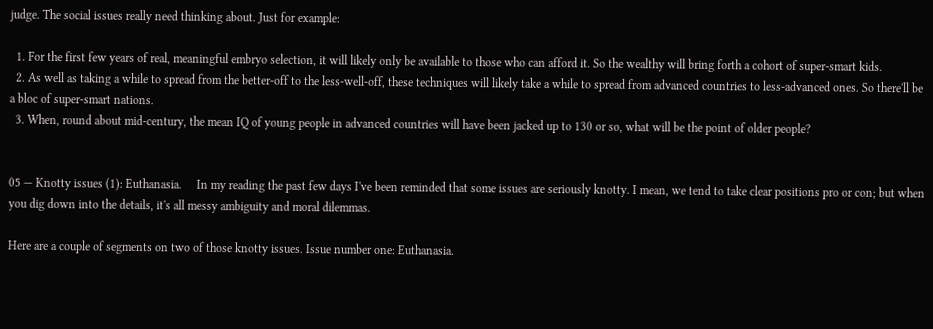judge. The social issues really need thinking about. Just for example:

  1. For the first few years of real, meaningful embryo selection, it will likely only be available to those who can afford it. So the wealthy will bring forth a cohort of super-smart kids.
  2. As well as taking a while to spread from the better-off to the less-well-off, these techniques will likely take a while to spread from advanced countries to less-advanced ones. So there'll be a bloc of super-smart nations.
  3. When, round about mid-century, the mean IQ of young people in advanced countries will have been jacked up to 130 or so, what will be the point of older people?


05 — Knotty issues (1): Euthanasia.     In my reading the past few days I've been reminded that some issues are seriously knotty. I mean, we tend to take clear positions pro or con; but when you dig down into the details, it's all messy ambiguity and moral dilemmas.

Here are a couple of segments on two of those knotty issues. Issue number one: Euthanasia.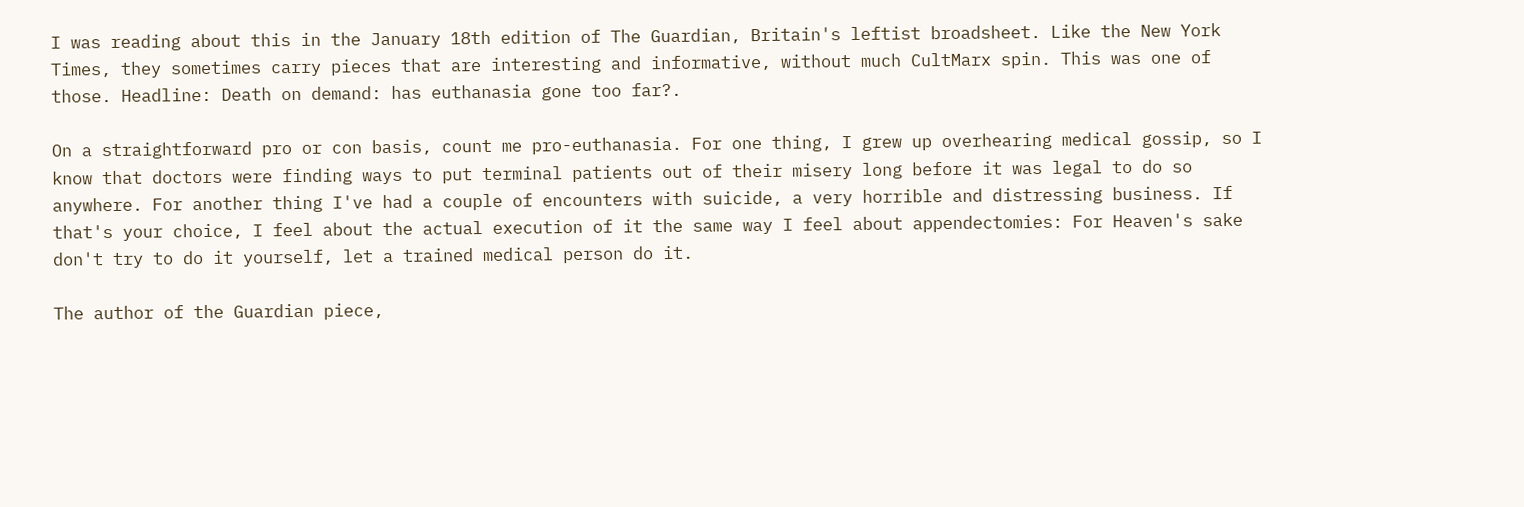I was reading about this in the January 18th edition of The Guardian, Britain's leftist broadsheet. Like the New York Times, they sometimes carry pieces that are interesting and informative, without much CultMarx spin. This was one of those. Headline: Death on demand: has euthanasia gone too far?.

On a straightforward pro or con basis, count me pro-euthanasia. For one thing, I grew up overhearing medical gossip, so I know that doctors were finding ways to put terminal patients out of their misery long before it was legal to do so anywhere. For another thing I've had a couple of encounters with suicide, a very horrible and distressing business. If that's your choice, I feel about the actual execution of it the same way I feel about appendectomies: For Heaven's sake don't try to do it yourself, let a trained medical person do it.

The author of the Guardian piece,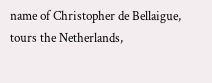name of Christopher de Bellaigue, tours the Netherlands,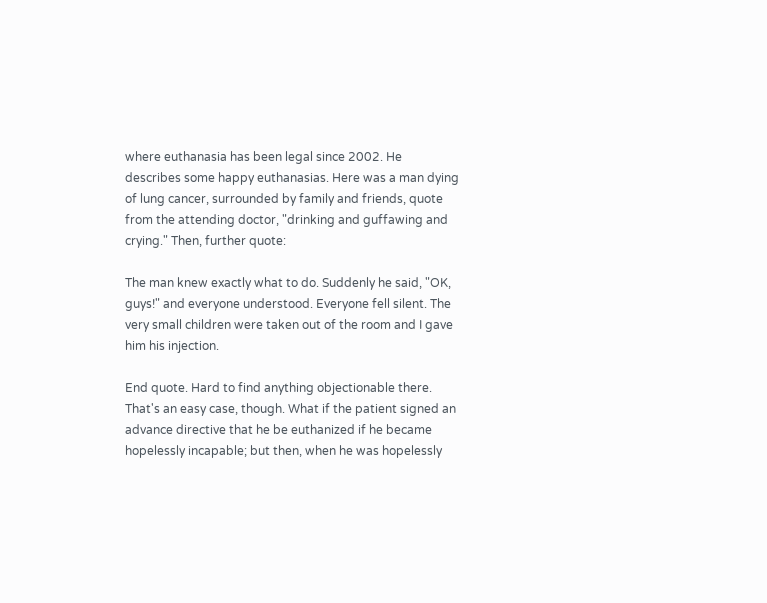where euthanasia has been legal since 2002. He describes some happy euthanasias. Here was a man dying of lung cancer, surrounded by family and friends, quote from the attending doctor, "drinking and guffawing and crying." Then, further quote:

The man knew exactly what to do. Suddenly he said, "OK, guys!" and everyone understood. Everyone fell silent. The very small children were taken out of the room and I gave him his injection.

End quote. Hard to find anything objectionable there. That's an easy case, though. What if the patient signed an advance directive that he be euthanized if he became hopelessly incapable; but then, when he was hopelessly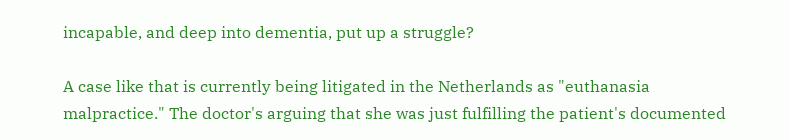incapable, and deep into dementia, put up a struggle?

A case like that is currently being litigated in the Netherlands as "euthanasia malpractice." The doctor's arguing that she was just fulfilling the patient's documented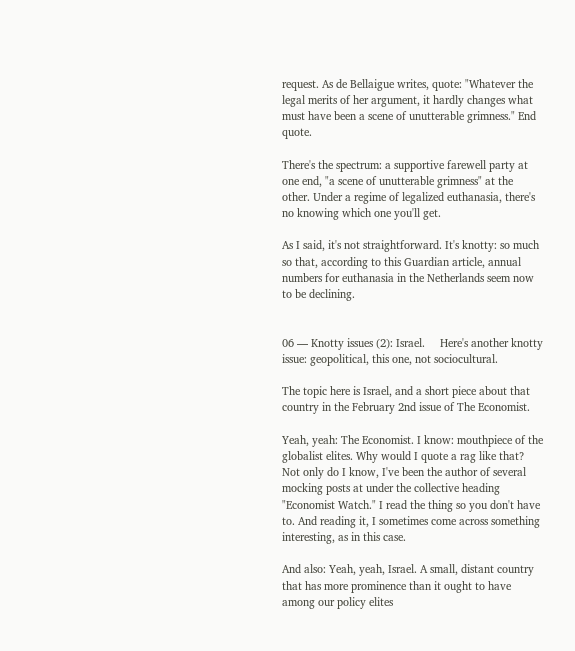request. As de Bellaigue writes, quote: "Whatever the legal merits of her argument, it hardly changes what must have been a scene of unutterable grimness." End quote.

There's the spectrum: a supportive farewell party at one end, "a scene of unutterable grimness" at the other. Under a regime of legalized euthanasia, there's no knowing which one you'll get.

As I said, it's not straightforward. It's knotty: so much so that, according to this Guardian article, annual numbers for euthanasia in the Netherlands seem now to be declining.


06 — Knotty issues (2): Israel.     Here's another knotty issue: geopolitical, this one, not sociocultural.

The topic here is Israel, and a short piece about that country in the February 2nd issue of The Economist.

Yeah, yeah: The Economist. I know: mouthpiece of the globalist elites. Why would I quote a rag like that? Not only do I know, I've been the author of several mocking posts at under the collective heading "Economist Watch." I read the thing so you don't have to. And reading it, I sometimes come across something interesting, as in this case.

And also: Yeah, yeah, Israel. A small, distant country that has more prominence than it ought to have among our policy elites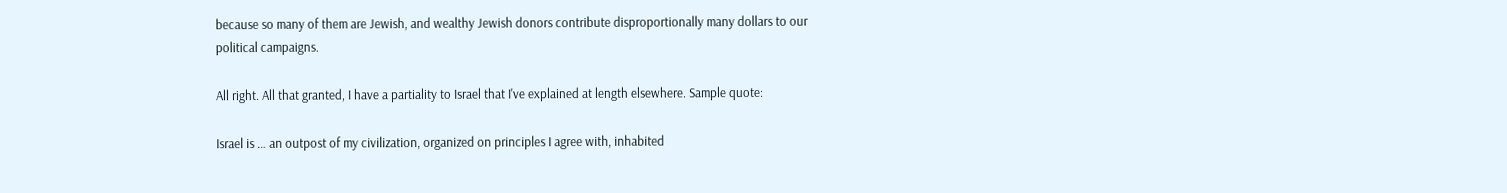because so many of them are Jewish, and wealthy Jewish donors contribute disproportionally many dollars to our political campaigns.

All right. All that granted, I have a partiality to Israel that I've explained at length elsewhere. Sample quote:

Israel is … an outpost of my civilization, organized on principles I agree with, inhabited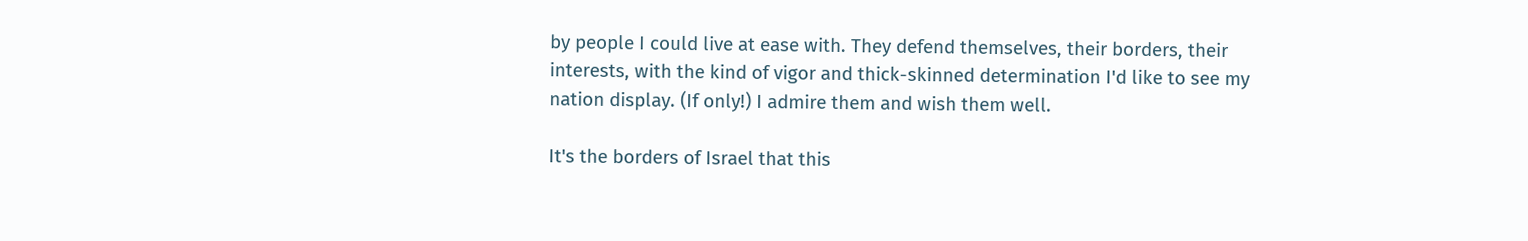by people I could live at ease with. They defend themselves, their borders, their interests, with the kind of vigor and thick-skinned determination I'd like to see my nation display. (If only!) I admire them and wish them well.

It's the borders of Israel that this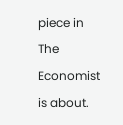piece in The Economist is about.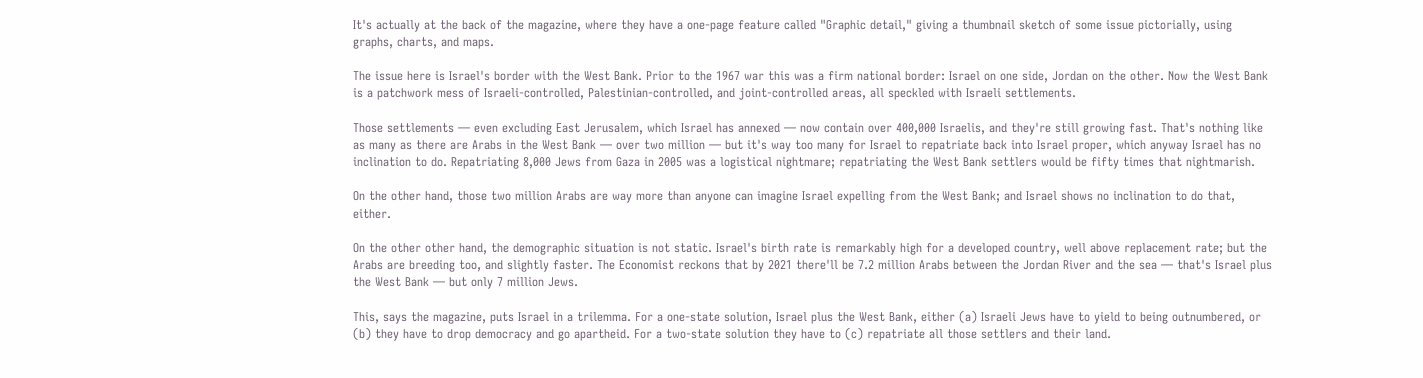It's actually at the back of the magazine, where they have a one-page feature called "Graphic detail," giving a thumbnail sketch of some issue pictorially, using graphs, charts, and maps.

The issue here is Israel's border with the West Bank. Prior to the 1967 war this was a firm national border: Israel on one side, Jordan on the other. Now the West Bank is a patchwork mess of Israeli-controlled, Palestinian-controlled, and joint-controlled areas, all speckled with Israeli settlements.

Those settlements — even excluding East Jerusalem, which Israel has annexed — now contain over 400,000 Israelis, and they're still growing fast. That's nothing like as many as there are Arabs in the West Bank — over two million — but it's way too many for Israel to repatriate back into Israel proper, which anyway Israel has no inclination to do. Repatriating 8,000 Jews from Gaza in 2005 was a logistical nightmare; repatriating the West Bank settlers would be fifty times that nightmarish.

On the other hand, those two million Arabs are way more than anyone can imagine Israel expelling from the West Bank; and Israel shows no inclination to do that, either.

On the other other hand, the demographic situation is not static. Israel's birth rate is remarkably high for a developed country, well above replacement rate; but the Arabs are breeding too, and slightly faster. The Economist reckons that by 2021 there'll be 7.2 million Arabs between the Jordan River and the sea — that's Israel plus the West Bank — but only 7 million Jews.

This, says the magazine, puts Israel in a trilemma. For a one-state solution, Israel plus the West Bank, either (a) Israeli Jews have to yield to being outnumbered, or (b) they have to drop democracy and go apartheid. For a two-state solution they have to (c) repatriate all those settlers and their land.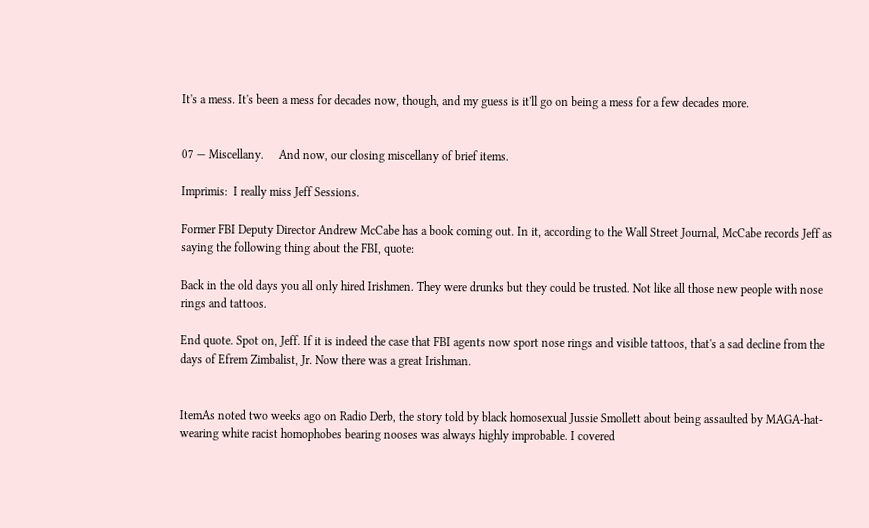It's a mess. It's been a mess for decades now, though, and my guess is it'll go on being a mess for a few decades more.


07 — Miscellany.     And now, our closing miscellany of brief items.

Imprimis:  I really miss Jeff Sessions.

Former FBI Deputy Director Andrew McCabe has a book coming out. In it, according to the Wall Street Journal, McCabe records Jeff as saying the following thing about the FBI, quote:

Back in the old days you all only hired Irishmen. They were drunks but they could be trusted. Not like all those new people with nose rings and tattoos.

End quote. Spot on, Jeff. If it is indeed the case that FBI agents now sport nose rings and visible tattoos, that's a sad decline from the days of Efrem Zimbalist, Jr. Now there was a great Irishman.


ItemAs noted two weeks ago on Radio Derb, the story told by black homosexual Jussie Smollett about being assaulted by MAGA-hat-wearing white racist homophobes bearing nooses was always highly improbable. I covered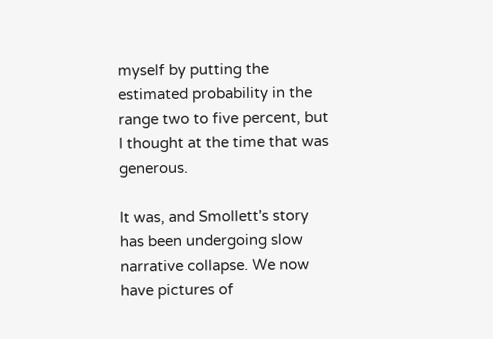myself by putting the estimated probability in the range two to five percent, but I thought at the time that was generous.

It was, and Smollett's story has been undergoing slow narrative collapse. We now have pictures of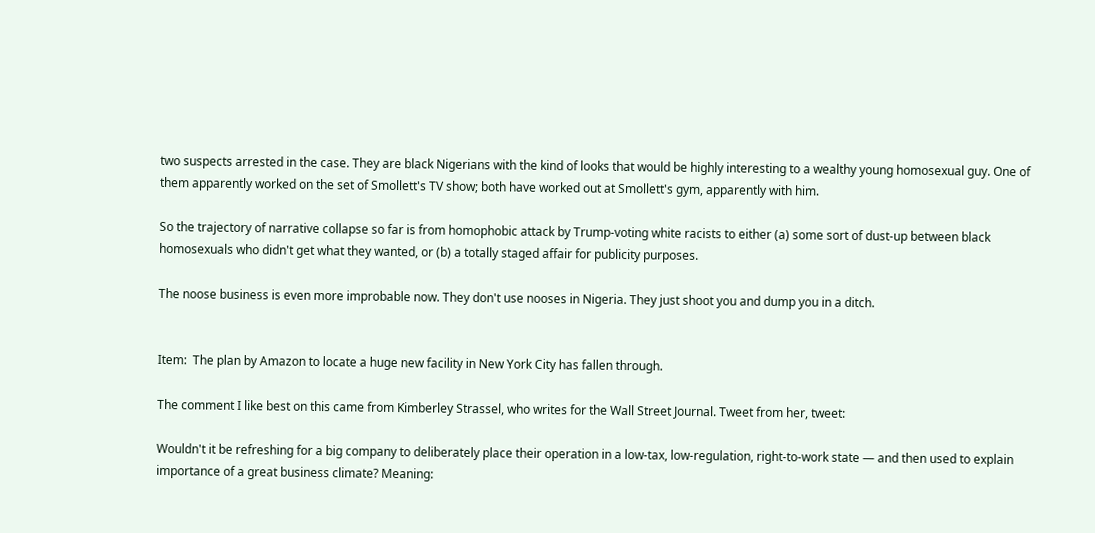two suspects arrested in the case. They are black Nigerians with the kind of looks that would be highly interesting to a wealthy young homosexual guy. One of them apparently worked on the set of Smollett's TV show; both have worked out at Smollett's gym, apparently with him.

So the trajectory of narrative collapse so far is from homophobic attack by Trump-voting white racists to either (a) some sort of dust-up between black homosexuals who didn't get what they wanted, or (b) a totally staged affair for publicity purposes.

The noose business is even more improbable now. They don't use nooses in Nigeria. They just shoot you and dump you in a ditch.


Item:  The plan by Amazon to locate a huge new facility in New York City has fallen through.

The comment I like best on this came from Kimberley Strassel, who writes for the Wall Street Journal. Tweet from her, tweet:

Wouldn't it be refreshing for a big company to deliberately place their operation in a low-tax, low-regulation, right-to-work state — and then used to explain importance of a great business climate? Meaning: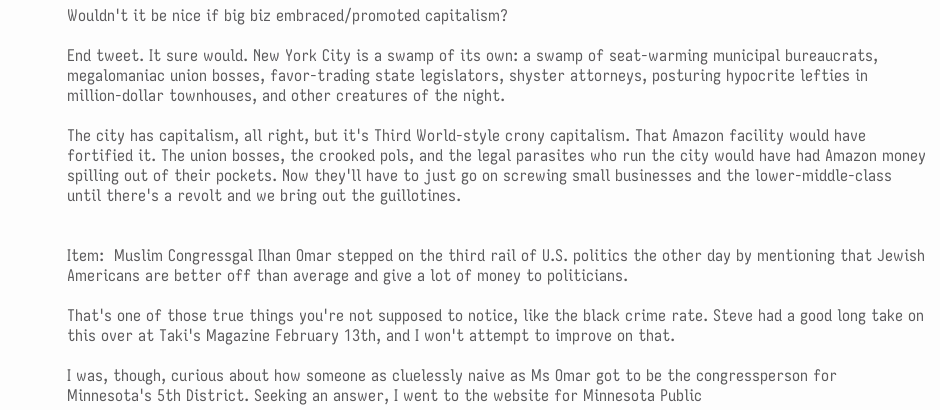Wouldn't it be nice if big biz embraced/promoted capitalism?

End tweet. It sure would. New York City is a swamp of its own: a swamp of seat-warming municipal bureaucrats, megalomaniac union bosses, favor-trading state legislators, shyster attorneys, posturing hypocrite lefties in million-dollar townhouses, and other creatures of the night.

The city has capitalism, all right, but it's Third World-style crony capitalism. That Amazon facility would have fortified it. The union bosses, the crooked pols, and the legal parasites who run the city would have had Amazon money spilling out of their pockets. Now they'll have to just go on screwing small businesses and the lower-middle-class until there's a revolt and we bring out the guillotines.


Item:  Muslim Congressgal Ilhan Omar stepped on the third rail of U.S. politics the other day by mentioning that Jewish Americans are better off than average and give a lot of money to politicians.

That's one of those true things you're not supposed to notice, like the black crime rate. Steve had a good long take on this over at Taki's Magazine February 13th, and I won't attempt to improve on that.

I was, though, curious about how someone as cluelessly naive as Ms Omar got to be the congressperson for Minnesota's 5th District. Seeking an answer, I went to the website for Minnesota Public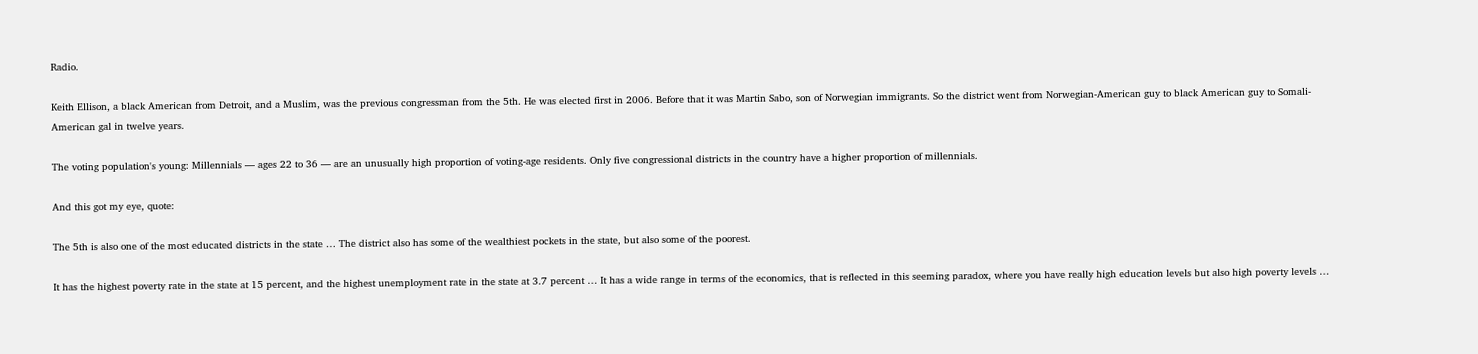Radio.

Keith Ellison, a black American from Detroit, and a Muslim, was the previous congressman from the 5th. He was elected first in 2006. Before that it was Martin Sabo, son of Norwegian immigrants. So the district went from Norwegian-American guy to black American guy to Somali-American gal in twelve years.

The voting population's young: Millennials — ages 22 to 36 — are an unusually high proportion of voting-age residents. Only five congressional districts in the country have a higher proportion of millennials.

And this got my eye, quote:

The 5th is also one of the most educated districts in the state … The district also has some of the wealthiest pockets in the state, but also some of the poorest.

It has the highest poverty rate in the state at 15 percent, and the highest unemployment rate in the state at 3.7 percent … It has a wide range in terms of the economics, that is reflected in this seeming paradox, where you have really high education levels but also high poverty levels …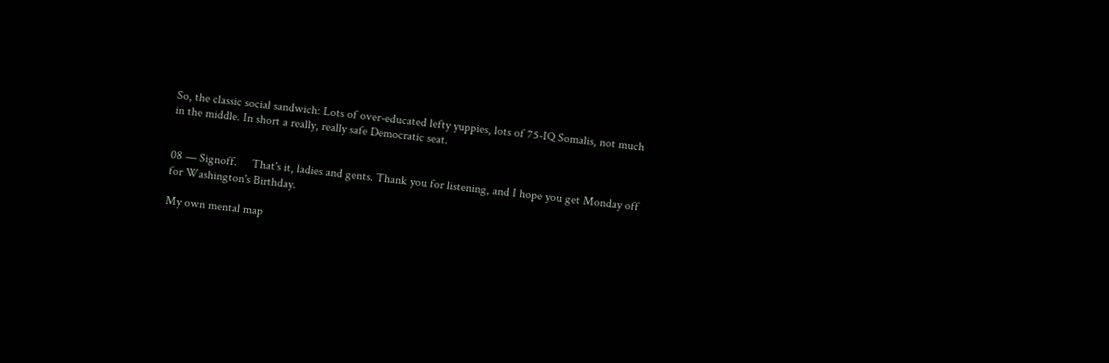So, the classic social sandwich: Lots of over-educated lefty yuppies, lots of 75-IQ Somalis, not much in the middle. In short a really, really safe Democratic seat.


08 — Signoff.     That's it, ladies and gents. Thank you for listening, and I hope you get Monday off for Washington's Birthday.

My own mental map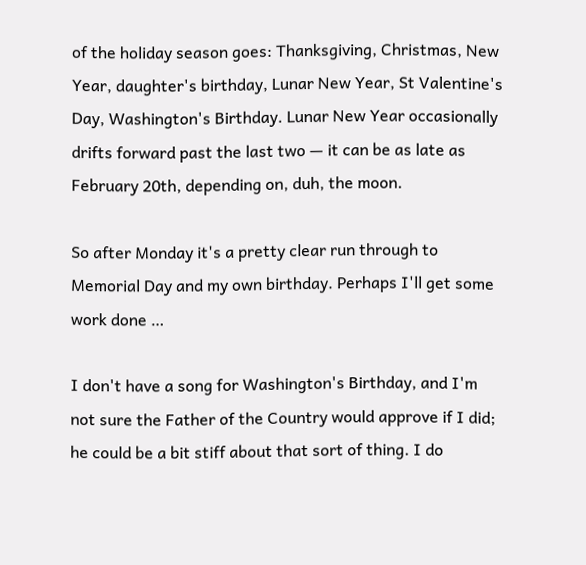of the holiday season goes: Thanksgiving, Christmas, New Year, daughter's birthday, Lunar New Year, St Valentine's Day, Washington's Birthday. Lunar New Year occasionally drifts forward past the last two — it can be as late as February 20th, depending on, duh, the moon.

So after Monday it's a pretty clear run through to Memorial Day and my own birthday. Perhaps I'll get some work done …

I don't have a song for Washington's Birthday, and I'm not sure the Father of the Country would approve if I did; he could be a bit stiff about that sort of thing. I do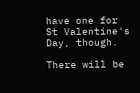have one for St Valentine's Day, though.

There will be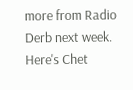more from Radio Derb next week. Here's Chet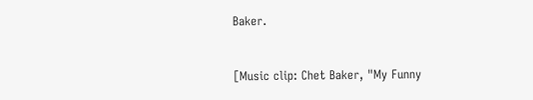Baker.


[Music clip: Chet Baker, "My Funny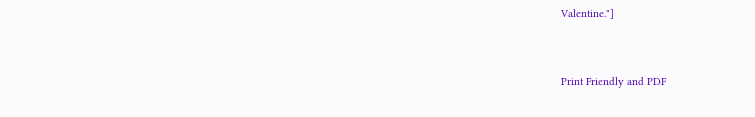Valentine."]


Print Friendly and PDF